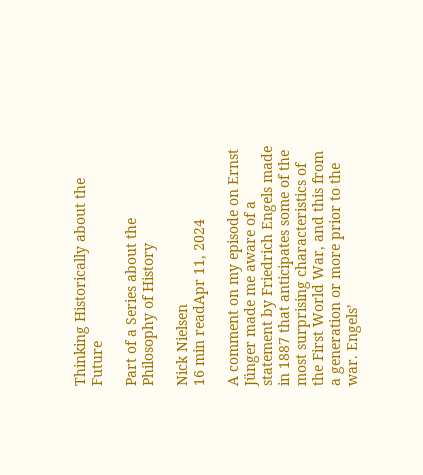Thinking Historically about the Future

Part of a Series about the Philosophy of History

Nick Nielsen
16 min readApr 11, 2024

A comment on my episode on Ernst Jünger made me aware of a statement by Friedrich Engels made in 1887 that anticipates some of the most surprising characteristics of the First World War, and this from a generation or more prior to the war. Engels’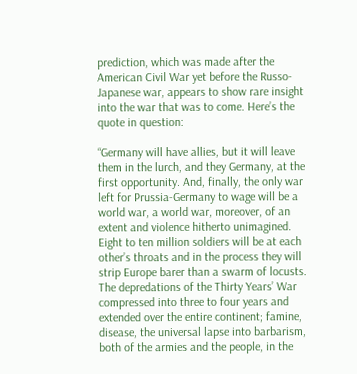prediction, which was made after the American Civil War yet before the Russo-Japanese war, appears to show rare insight into the war that was to come. Here’s the quote in question:

“Germany will have allies, but it will leave them in the lurch, and they Germany, at the first opportunity. And, finally, the only war left for Prussia-Germany to wage will be a world war, a world war, moreover, of an extent and violence hitherto unimagined. Eight to ten million soldiers will be at each other’s throats and in the process they will strip Europe barer than a swarm of locusts. The depredations of the Thirty Years’ War compressed into three to four years and extended over the entire continent; famine, disease, the universal lapse into barbarism, both of the armies and the people, in the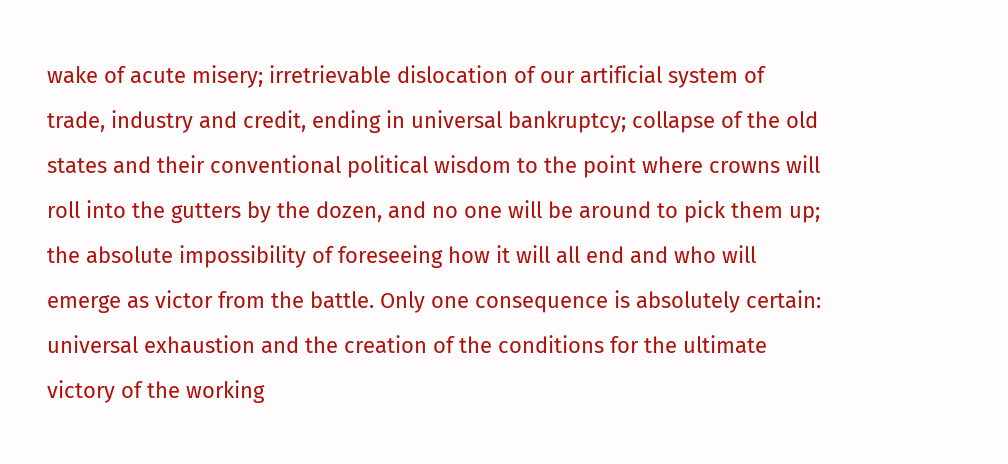wake of acute misery; irretrievable dislocation of our artificial system of trade, industry and credit, ending in universal bankruptcy; collapse of the old states and their conventional political wisdom to the point where crowns will roll into the gutters by the dozen, and no one will be around to pick them up; the absolute impossibility of foreseeing how it will all end and who will emerge as victor from the battle. Only one consequence is absolutely certain: universal exhaustion and the creation of the conditions for the ultimate victory of the working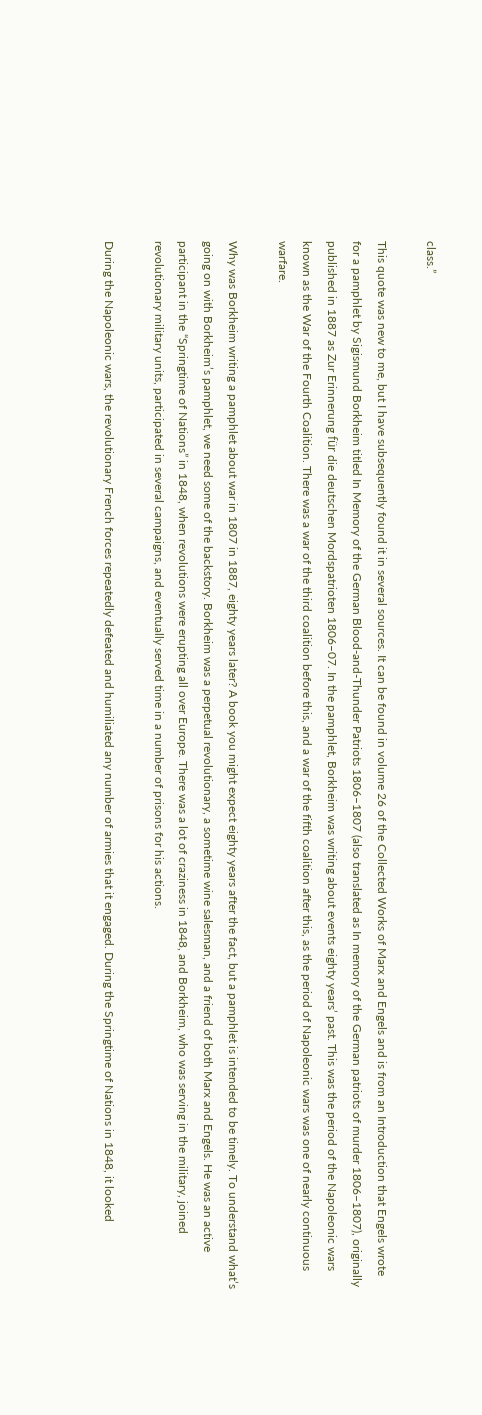class.”

This quote was new to me, but I have subsequently found it in several sources. It can be found in volume 26 of the Collected Works of Marx and Engels and is from an Introduction that Engels wrote for a pamphlet by Sigismund Borkheim titled In Memory of the German Blood-and-Thunder Patriots 1806–1807 (also translated as In memory of the German patriots of murder 1806–1807), originally published in 1887 as Zur Erinnerung für die deutschen Mordspatrioten 1806–07. In the pamphlet, Borkheim was writing about events eighty years’ past. This was the period of the Napoleonic wars known as the War of the Fourth Coalition. There was a war of the third coalition before this, and a war of the fifth coalition after this, as the period of Napoleonic wars was one of nearly continuous warfare.

Why was Borkheim writing a pamphlet about war in 1807 in 1887, eighty years later? A book you might expect eighty years after the fact, but a pamphlet is intended to be timely. To understand what’s going on with Borkheim’s pamphlet, we need some of the backstory. Borkheim was a perpetual revolutionary, a sometime wine salesman, and a friend of both Marx and Engels. He was an active participant in the “Springtime of Nations” in 1848, when revolutions were erupting all over Europe. There was a lot of craziness in 1848, and Borkheim, who was serving in the military, joined revolutionary military units, participated in several campaigns, and eventually served time in a number of prisons for his actions.

During the Napoleonic wars, the revolutionary French forces repeatedly defeated and humiliated any number of armies that it engaged. During the Springtime of Nations in 1848, it looked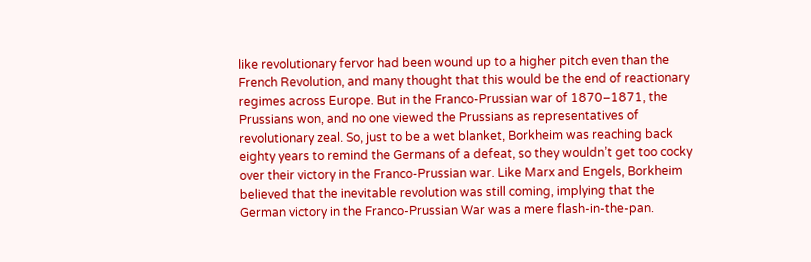like revolutionary fervor had been wound up to a higher pitch even than the French Revolution, and many thought that this would be the end of reactionary regimes across Europe. But in the Franco-Prussian war of 1870–1871, the Prussians won, and no one viewed the Prussians as representatives of revolutionary zeal. So, just to be a wet blanket, Borkheim was reaching back eighty years to remind the Germans of a defeat, so they wouldn’t get too cocky over their victory in the Franco-Prussian war. Like Marx and Engels, Borkheim believed that the inevitable revolution was still coming, implying that the German victory in the Franco-Prussian War was a mere flash-in-the-pan.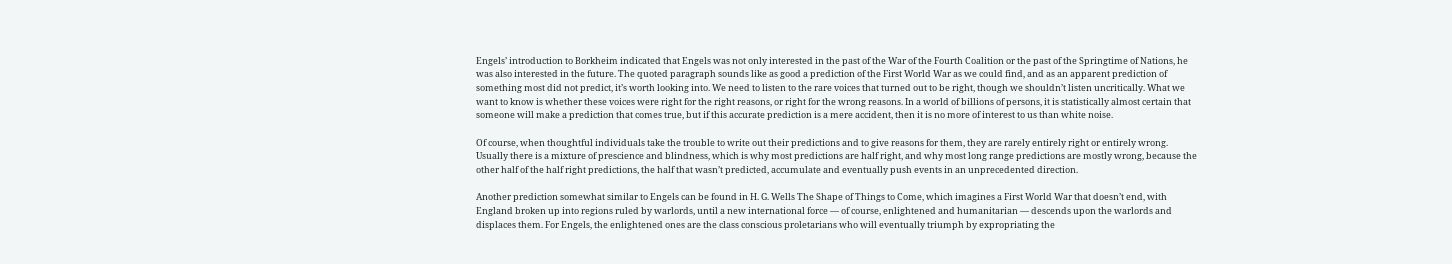Engels’ introduction to Borkheim indicated that Engels was not only interested in the past of the War of the Fourth Coalition or the past of the Springtime of Nations, he was also interested in the future. The quoted paragraph sounds like as good a prediction of the First World War as we could find, and as an apparent prediction of something most did not predict, it’s worth looking into. We need to listen to the rare voices that turned out to be right, though we shouldn’t listen uncritically. What we want to know is whether these voices were right for the right reasons, or right for the wrong reasons. In a world of billions of persons, it is statistically almost certain that someone will make a prediction that comes true, but if this accurate prediction is a mere accident, then it is no more of interest to us than white noise.

Of course, when thoughtful individuals take the trouble to write out their predictions and to give reasons for them, they are rarely entirely right or entirely wrong. Usually there is a mixture of prescience and blindness, which is why most predictions are half right, and why most long range predictions are mostly wrong, because the other half of the half right predictions, the half that wasn’t predicted, accumulate and eventually push events in an unprecedented direction.

Another prediction somewhat similar to Engels can be found in H. G. Wells The Shape of Things to Come, which imagines a First World War that doesn’t end, with England broken up into regions ruled by warlords, until a new international force — of course, enlightened and humanitarian — descends upon the warlords and displaces them. For Engels, the enlightened ones are the class conscious proletarians who will eventually triumph by expropriating the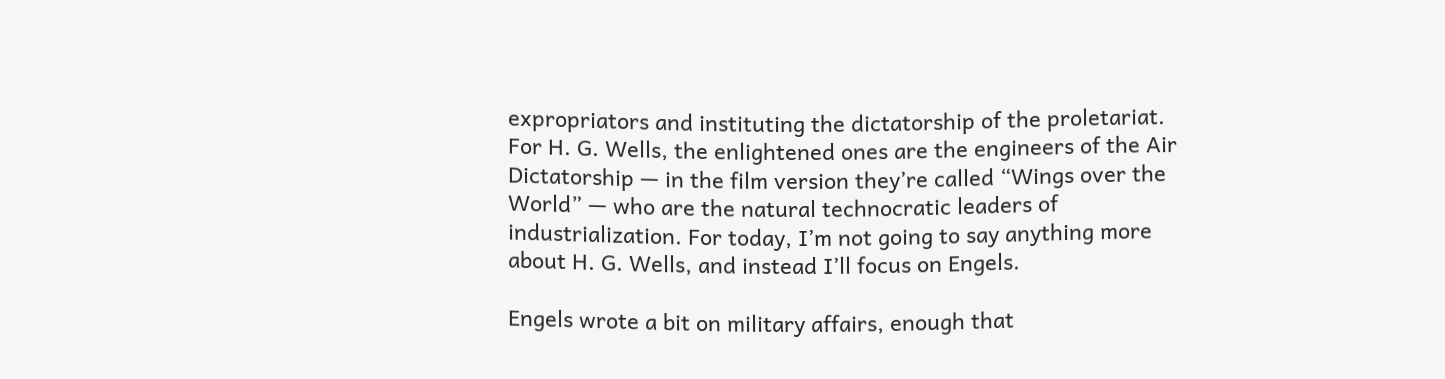expropriators and instituting the dictatorship of the proletariat. For H. G. Wells, the enlightened ones are the engineers of the Air Dictatorship — in the film version they’re called “Wings over the World” — who are the natural technocratic leaders of industrialization. For today, I’m not going to say anything more about H. G. Wells, and instead I’ll focus on Engels.

Engels wrote a bit on military affairs, enough that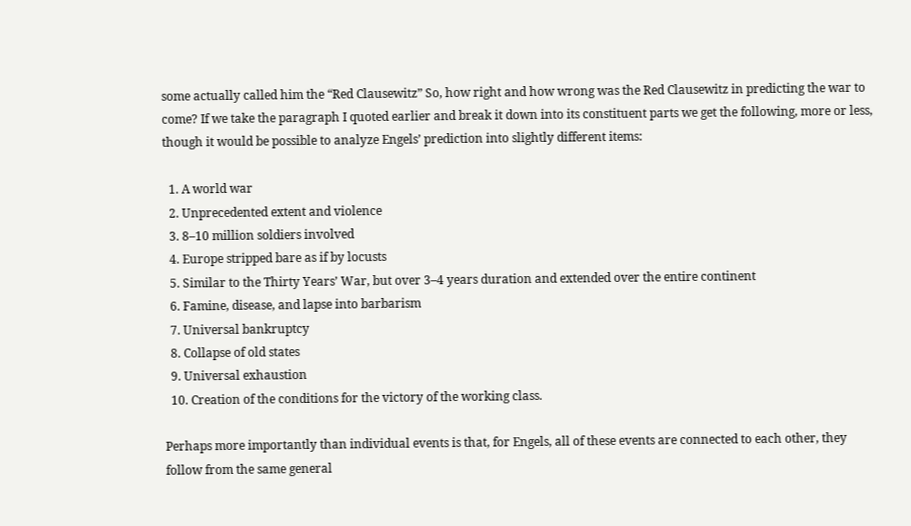some actually called him the “Red Clausewitz” So, how right and how wrong was the Red Clausewitz in predicting the war to come? If we take the paragraph I quoted earlier and break it down into its constituent parts we get the following, more or less, though it would be possible to analyze Engels’ prediction into slightly different items:

  1. A world war
  2. Unprecedented extent and violence
  3. 8–10 million soldiers involved
  4. Europe stripped bare as if by locusts
  5. Similar to the Thirty Years’ War, but over 3–4 years duration and extended over the entire continent
  6. Famine, disease, and lapse into barbarism
  7. Universal bankruptcy
  8. Collapse of old states
  9. Universal exhaustion
  10. Creation of the conditions for the victory of the working class.

Perhaps more importantly than individual events is that, for Engels, all of these events are connected to each other, they follow from the same general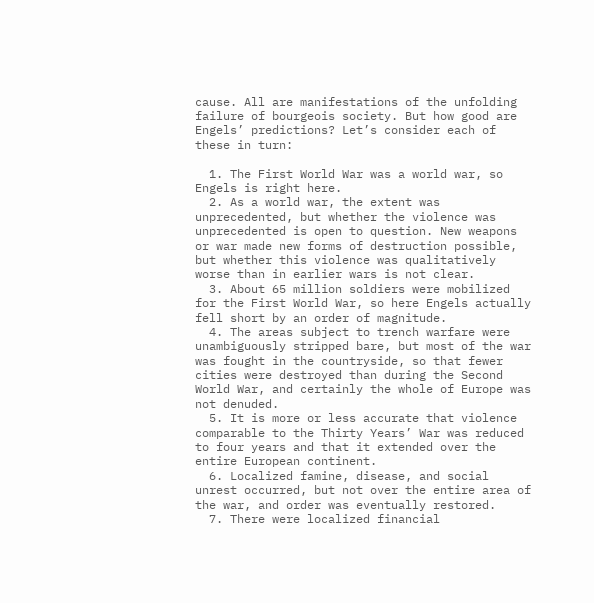cause. All are manifestations of the unfolding failure of bourgeois society. But how good are Engels’ predictions? Let’s consider each of these in turn:

  1. The First World War was a world war, so Engels is right here.
  2. As a world war, the extent was unprecedented, but whether the violence was unprecedented is open to question. New weapons or war made new forms of destruction possible, but whether this violence was qualitatively worse than in earlier wars is not clear.
  3. About 65 million soldiers were mobilized for the First World War, so here Engels actually fell short by an order of magnitude.
  4. The areas subject to trench warfare were unambiguously stripped bare, but most of the war was fought in the countryside, so that fewer cities were destroyed than during the Second World War, and certainly the whole of Europe was not denuded.
  5. It is more or less accurate that violence comparable to the Thirty Years’ War was reduced to four years and that it extended over the entire European continent.
  6. Localized famine, disease, and social unrest occurred, but not over the entire area of the war, and order was eventually restored.
  7. There were localized financial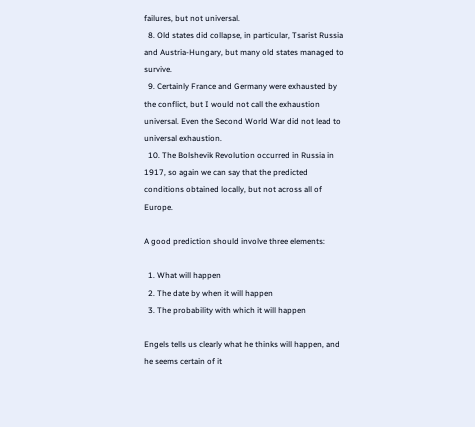failures, but not universal.
  8. Old states did collapse, in particular, Tsarist Russia and Austria-Hungary, but many old states managed to survive.
  9. Certainly France and Germany were exhausted by the conflict, but I would not call the exhaustion universal. Even the Second World War did not lead to universal exhaustion.
  10. The Bolshevik Revolution occurred in Russia in 1917, so again we can say that the predicted conditions obtained locally, but not across all of Europe.

A good prediction should involve three elements:

  1. What will happen
  2. The date by when it will happen
  3. The probability with which it will happen

Engels tells us clearly what he thinks will happen, and he seems certain of it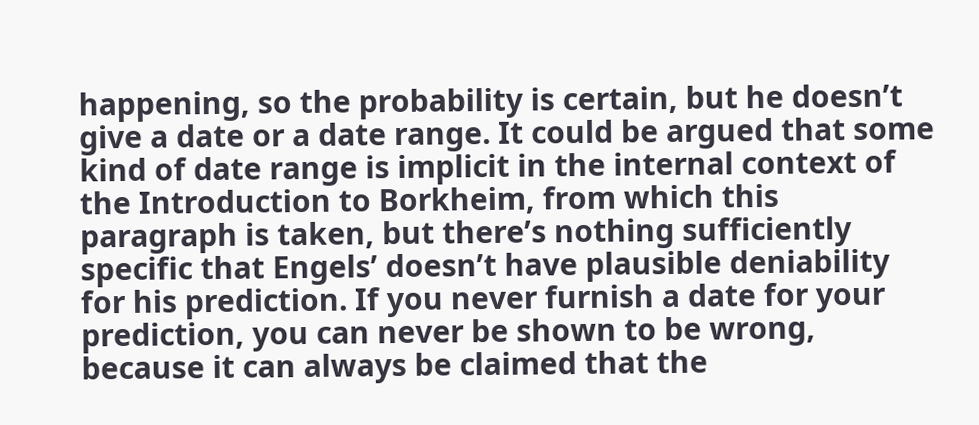happening, so the probability is certain, but he doesn’t give a date or a date range. It could be argued that some kind of date range is implicit in the internal context of the Introduction to Borkheim, from which this paragraph is taken, but there’s nothing sufficiently specific that Engels’ doesn’t have plausible deniability for his prediction. If you never furnish a date for your prediction, you can never be shown to be wrong, because it can always be claimed that the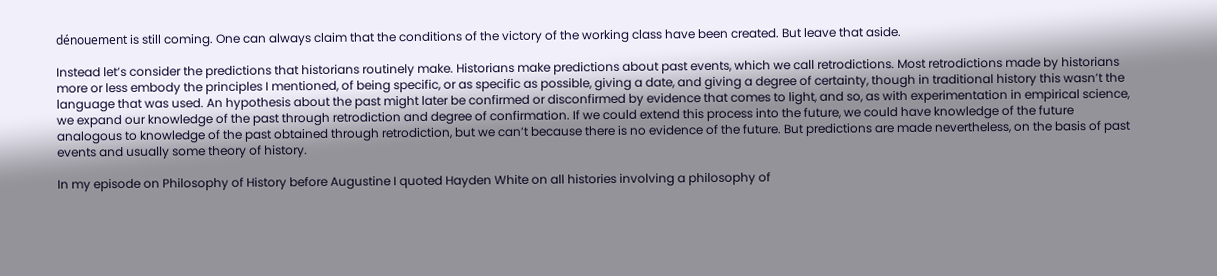dénouement is still coming. One can always claim that the conditions of the victory of the working class have been created. But leave that aside.

Instead let’s consider the predictions that historians routinely make. Historians make predictions about past events, which we call retrodictions. Most retrodictions made by historians more or less embody the principles I mentioned, of being specific, or as specific as possible, giving a date, and giving a degree of certainty, though in traditional history this wasn’t the language that was used. An hypothesis about the past might later be confirmed or disconfirmed by evidence that comes to light, and so, as with experimentation in empirical science, we expand our knowledge of the past through retrodiction and degree of confirmation. If we could extend this process into the future, we could have knowledge of the future analogous to knowledge of the past obtained through retrodiction, but we can’t because there is no evidence of the future. But predictions are made nevertheless, on the basis of past events and usually some theory of history.

In my episode on Philosophy of History before Augustine I quoted Hayden White on all histories involving a philosophy of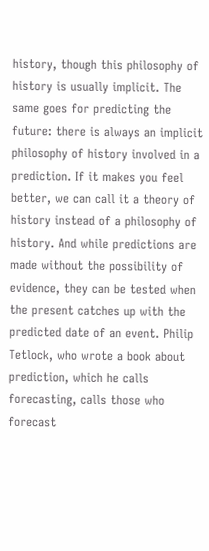history, though this philosophy of history is usually implicit. The same goes for predicting the future: there is always an implicit philosophy of history involved in a prediction. If it makes you feel better, we can call it a theory of history instead of a philosophy of history. And while predictions are made without the possibility of evidence, they can be tested when the present catches up with the predicted date of an event. Philip Tetlock, who wrote a book about prediction, which he calls forecasting, calls those who forecast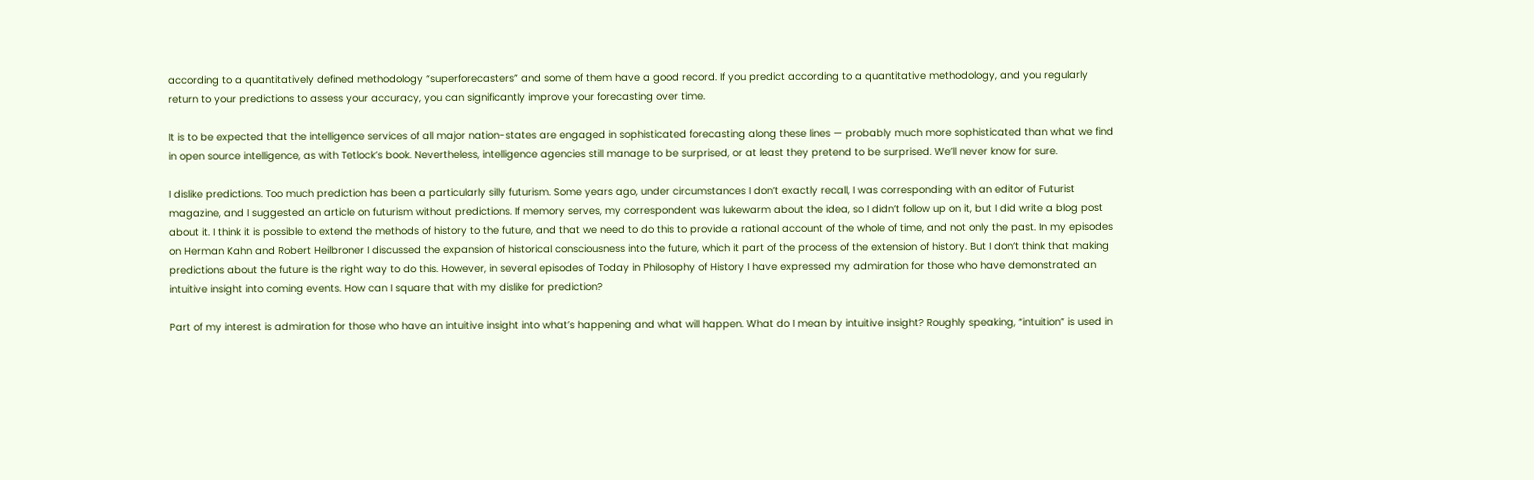according to a quantitatively defined methodology “superforecasters” and some of them have a good record. If you predict according to a quantitative methodology, and you regularly return to your predictions to assess your accuracy, you can significantly improve your forecasting over time.

It is to be expected that the intelligence services of all major nation-states are engaged in sophisticated forecasting along these lines — probably much more sophisticated than what we find in open source intelligence, as with Tetlock’s book. Nevertheless, intelligence agencies still manage to be surprised, or at least they pretend to be surprised. We’ll never know for sure.

I dislike predictions. Too much prediction has been a particularly silly futurism. Some years ago, under circumstances I don’t exactly recall, I was corresponding with an editor of Futurist magazine, and I suggested an article on futurism without predictions. If memory serves, my correspondent was lukewarm about the idea, so I didn’t follow up on it, but I did write a blog post about it. I think it is possible to extend the methods of history to the future, and that we need to do this to provide a rational account of the whole of time, and not only the past. In my episodes on Herman Kahn and Robert Heilbroner I discussed the expansion of historical consciousness into the future, which it part of the process of the extension of history. But I don’t think that making predictions about the future is the right way to do this. However, in several episodes of Today in Philosophy of History I have expressed my admiration for those who have demonstrated an intuitive insight into coming events. How can I square that with my dislike for prediction?

Part of my interest is admiration for those who have an intuitive insight into what’s happening and what will happen. What do I mean by intuitive insight? Roughly speaking, “intuition” is used in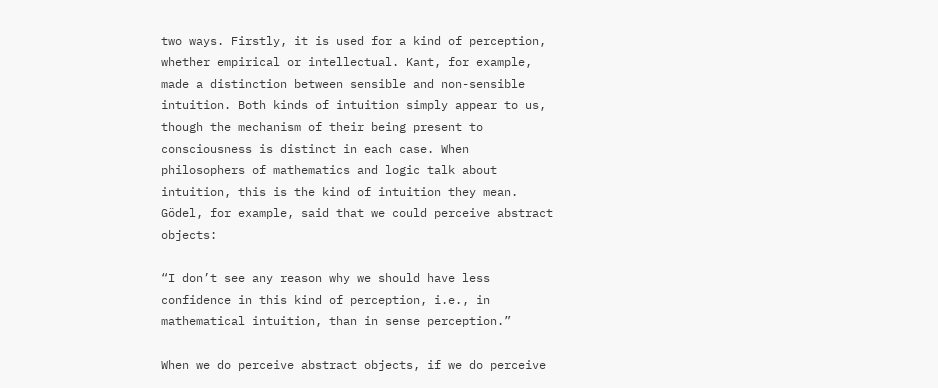two ways. Firstly, it is used for a kind of perception, whether empirical or intellectual. Kant, for example, made a distinction between sensible and non-sensible intuition. Both kinds of intuition simply appear to us, though the mechanism of their being present to consciousness is distinct in each case. When philosophers of mathematics and logic talk about intuition, this is the kind of intuition they mean. Gödel, for example, said that we could perceive abstract objects:

“I don’t see any reason why we should have less confidence in this kind of perception, i.e., in mathematical intuition, than in sense perception.”

When we do perceive abstract objects, if we do perceive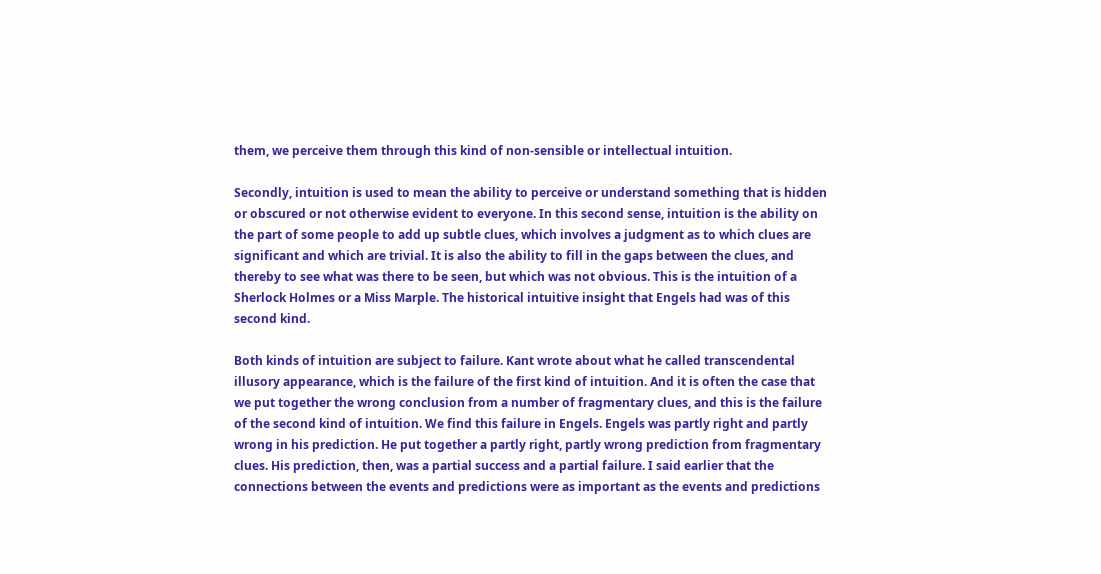them, we perceive them through this kind of non-sensible or intellectual intuition.

Secondly, intuition is used to mean the ability to perceive or understand something that is hidden or obscured or not otherwise evident to everyone. In this second sense, intuition is the ability on the part of some people to add up subtle clues, which involves a judgment as to which clues are significant and which are trivial. It is also the ability to fill in the gaps between the clues, and thereby to see what was there to be seen, but which was not obvious. This is the intuition of a Sherlock Holmes or a Miss Marple. The historical intuitive insight that Engels had was of this second kind.

Both kinds of intuition are subject to failure. Kant wrote about what he called transcendental illusory appearance, which is the failure of the first kind of intuition. And it is often the case that we put together the wrong conclusion from a number of fragmentary clues, and this is the failure of the second kind of intuition. We find this failure in Engels. Engels was partly right and partly wrong in his prediction. He put together a partly right, partly wrong prediction from fragmentary clues. His prediction, then, was a partial success and a partial failure. I said earlier that the connections between the events and predictions were as important as the events and predictions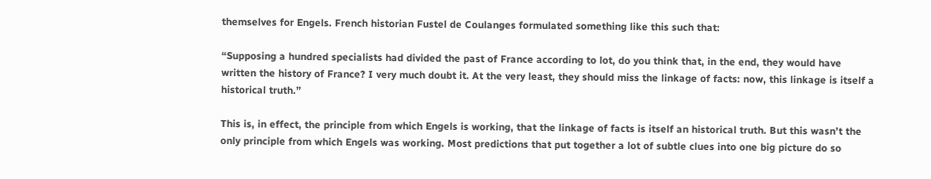themselves for Engels. French historian Fustel de Coulanges formulated something like this such that:

“Supposing a hundred specialists had divided the past of France according to lot, do you think that, in the end, they would have written the history of France? I very much doubt it. At the very least, they should miss the linkage of facts: now, this linkage is itself a historical truth.”

This is, in effect, the principle from which Engels is working, that the linkage of facts is itself an historical truth. But this wasn’t the only principle from which Engels was working. Most predictions that put together a lot of subtle clues into one big picture do so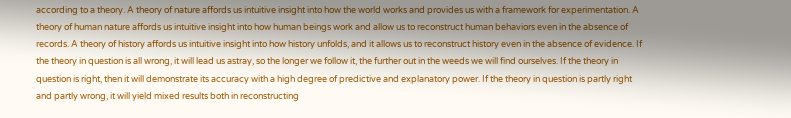according to a theory. A theory of nature affords us intuitive insight into how the world works and provides us with a framework for experimentation. A theory of human nature affords us intuitive insight into how human beings work and allow us to reconstruct human behaviors even in the absence of records. A theory of history affords us intuitive insight into how history unfolds, and it allows us to reconstruct history even in the absence of evidence. If the theory in question is all wrong, it will lead us astray, so the longer we follow it, the further out in the weeds we will find ourselves. If the theory in question is right, then it will demonstrate its accuracy with a high degree of predictive and explanatory power. If the theory in question is partly right and partly wrong, it will yield mixed results both in reconstructing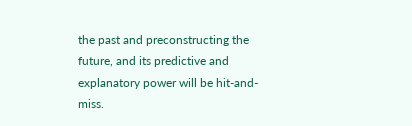the past and preconstructing the future, and its predictive and explanatory power will be hit-and-miss.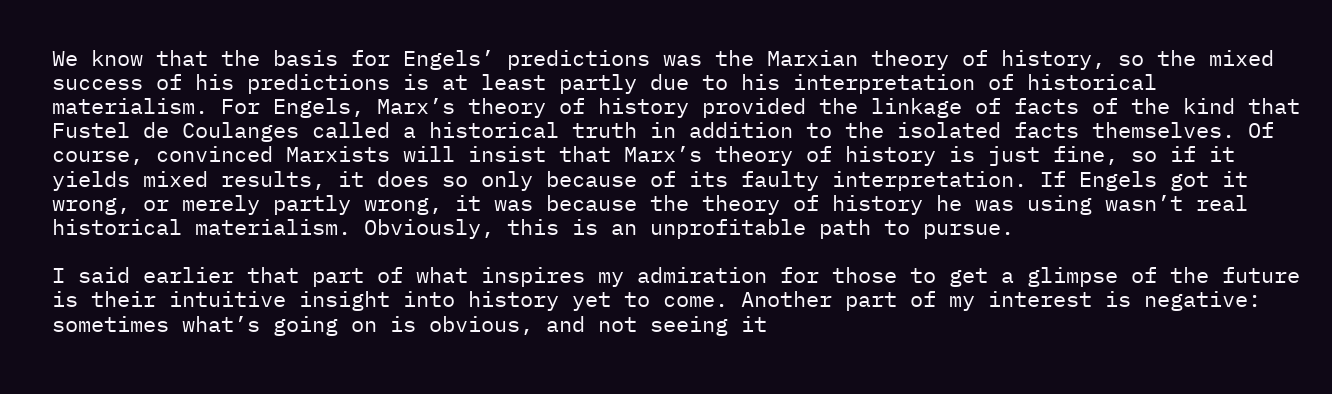We know that the basis for Engels’ predictions was the Marxian theory of history, so the mixed success of his predictions is at least partly due to his interpretation of historical materialism. For Engels, Marx’s theory of history provided the linkage of facts of the kind that Fustel de Coulanges called a historical truth in addition to the isolated facts themselves. Of course, convinced Marxists will insist that Marx’s theory of history is just fine, so if it yields mixed results, it does so only because of its faulty interpretation. If Engels got it wrong, or merely partly wrong, it was because the theory of history he was using wasn’t real historical materialism. Obviously, this is an unprofitable path to pursue.

I said earlier that part of what inspires my admiration for those to get a glimpse of the future is their intuitive insight into history yet to come. Another part of my interest is negative: sometimes what’s going on is obvious, and not seeing it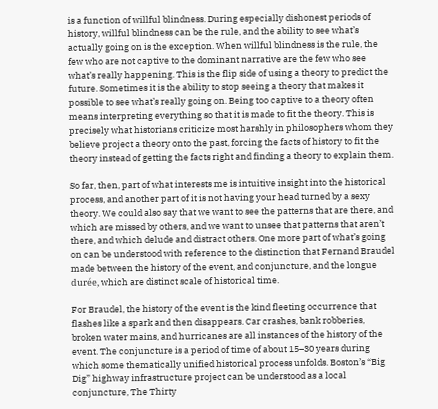is a function of willful blindness. During especially dishonest periods of history, willful blindness can be the rule, and the ability to see what’s actually going on is the exception. When willful blindness is the rule, the few who are not captive to the dominant narrative are the few who see what’s really happening. This is the flip side of using a theory to predict the future. Sometimes it is the ability to stop seeing a theory that makes it possible to see what’s really going on. Being too captive to a theory often means interpreting everything so that it is made to fit the theory. This is precisely what historians criticize most harshly in philosophers whom they believe project a theory onto the past, forcing the facts of history to fit the theory instead of getting the facts right and finding a theory to explain them.

So far, then, part of what interests me is intuitive insight into the historical process, and another part of it is not having your head turned by a sexy theory. We could also say that we want to see the patterns that are there, and which are missed by others, and we want to unsee that patterns that aren’t there, and which delude and distract others. One more part of what’s going on can be understood with reference to the distinction that Fernand Braudel made between the history of the event, and conjuncture, and the longue durée, which are distinct scale of historical time.

For Braudel, the history of the event is the kind fleeting occurrence that flashes like a spark and then disappears. Car crashes, bank robberies, broken water mains, and hurricanes are all instances of the history of the event. The conjuncture is a period of time of about 15–30 years during which some thematically unified historical process unfolds. Boston’s “Big Dig” highway infrastructure project can be understood as a local conjuncture, The Thirty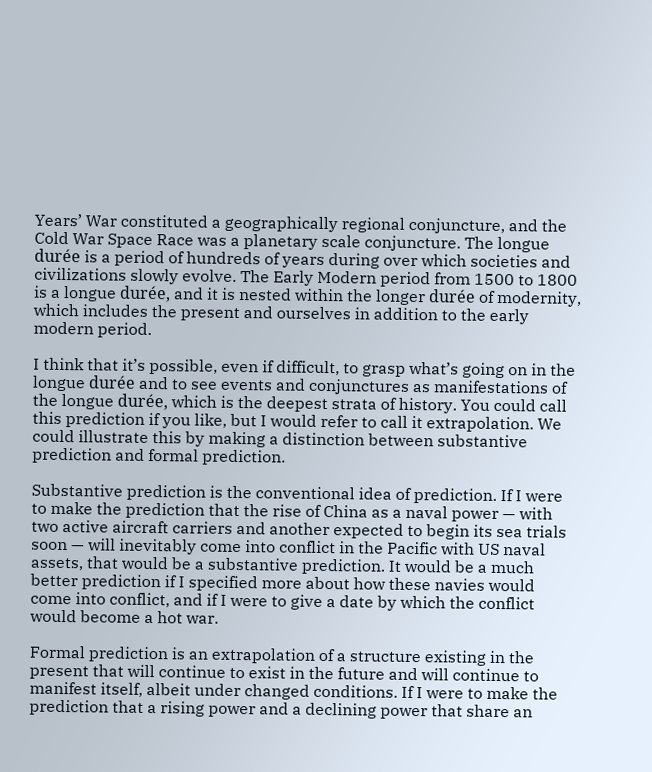Years’ War constituted a geographically regional conjuncture, and the Cold War Space Race was a planetary scale conjuncture. The longue durée is a period of hundreds of years during over which societies and civilizations slowly evolve. The Early Modern period from 1500 to 1800 is a longue durée, and it is nested within the longer durée of modernity, which includes the present and ourselves in addition to the early modern period.

I think that it’s possible, even if difficult, to grasp what’s going on in the longue durée and to see events and conjunctures as manifestations of the longue durée, which is the deepest strata of history. You could call this prediction if you like, but I would refer to call it extrapolation. We could illustrate this by making a distinction between substantive prediction and formal prediction.

Substantive prediction is the conventional idea of prediction. If I were to make the prediction that the rise of China as a naval power — with two active aircraft carriers and another expected to begin its sea trials soon — will inevitably come into conflict in the Pacific with US naval assets, that would be a substantive prediction. It would be a much better prediction if I specified more about how these navies would come into conflict, and if I were to give a date by which the conflict would become a hot war.

Formal prediction is an extrapolation of a structure existing in the present that will continue to exist in the future and will continue to manifest itself, albeit under changed conditions. If I were to make the prediction that a rising power and a declining power that share an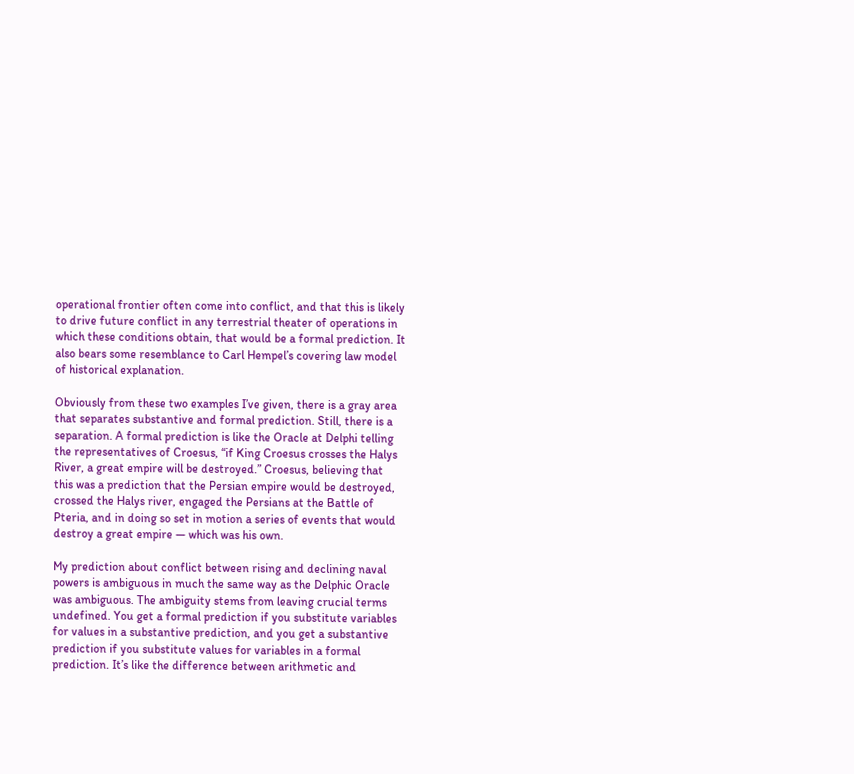operational frontier often come into conflict, and that this is likely to drive future conflict in any terrestrial theater of operations in which these conditions obtain, that would be a formal prediction. It also bears some resemblance to Carl Hempel’s covering law model of historical explanation.

Obviously from these two examples I’ve given, there is a gray area that separates substantive and formal prediction. Still, there is a separation. A formal prediction is like the Oracle at Delphi telling the representatives of Croesus, “if King Croesus crosses the Halys River, a great empire will be destroyed.” Croesus, believing that this was a prediction that the Persian empire would be destroyed, crossed the Halys river, engaged the Persians at the Battle of Pteria, and in doing so set in motion a series of events that would destroy a great empire — which was his own.

My prediction about conflict between rising and declining naval powers is ambiguous in much the same way as the Delphic Oracle was ambiguous. The ambiguity stems from leaving crucial terms undefined. You get a formal prediction if you substitute variables for values in a substantive prediction, and you get a substantive prediction if you substitute values for variables in a formal prediction. It’s like the difference between arithmetic and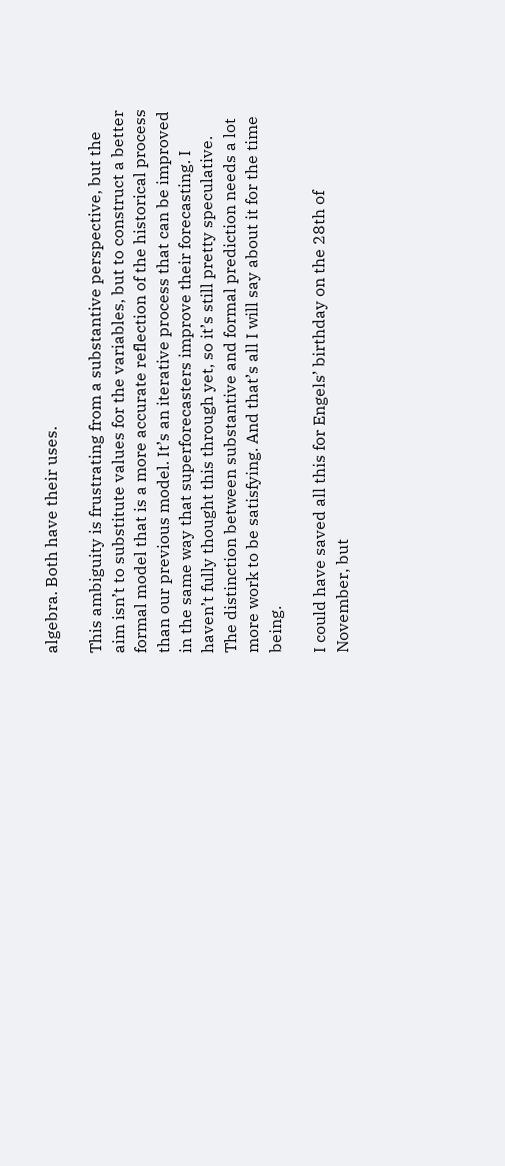algebra. Both have their uses.

This ambiguity is frustrating from a substantive perspective, but the aim isn’t to substitute values for the variables, but to construct a better formal model that is a more accurate reflection of the historical process than our previous model. It’s an iterative process that can be improved in the same way that superforecasters improve their forecasting. I haven’t fully thought this through yet, so it’s still pretty speculative. The distinction between substantive and formal prediction needs a lot more work to be satisfying. And that’s all I will say about it for the time being.

I could have saved all this for Engels’ birthday on the 28th of November, but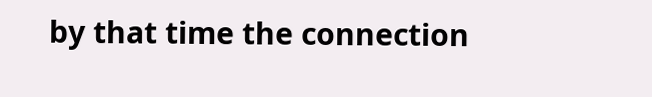by that time the connection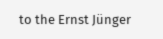to the Ernst Jünger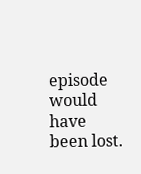episode would have been lost.